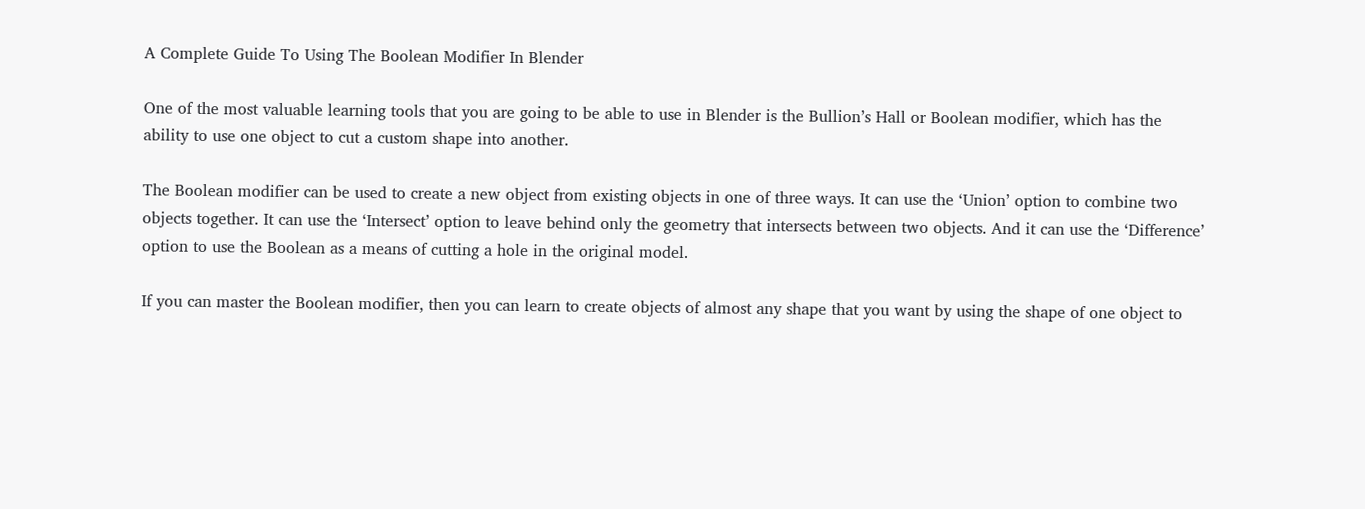A Complete Guide To Using The Boolean Modifier In Blender

One of the most valuable learning tools that you are going to be able to use in Blender is the Bullion’s Hall or Boolean modifier, which has the ability to use one object to cut a custom shape into another.

The Boolean modifier can be used to create a new object from existing objects in one of three ways. It can use the ‘Union’ option to combine two objects together. It can use the ‘Intersect’ option to leave behind only the geometry that intersects between two objects. And it can use the ‘Difference’ option to use the Boolean as a means of cutting a hole in the original model.

If you can master the Boolean modifier, then you can learn to create objects of almost any shape that you want by using the shape of one object to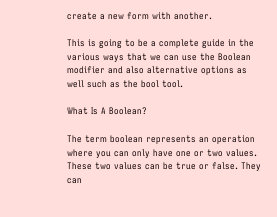create a new form with another.

This is going to be a complete guide in the various ways that we can use the Boolean modifier and also alternative options as well such as the bool tool.

What Is A Boolean?

The term boolean represents an operation where you can only have one or two values. These two values can be true or false. They can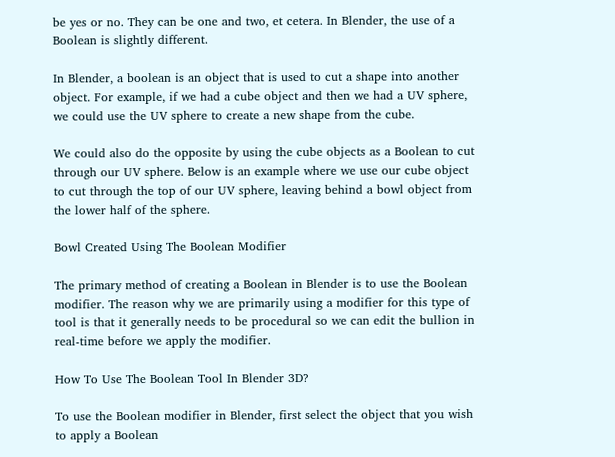be yes or no. They can be one and two, et cetera. In Blender, the use of a Boolean is slightly different.

In Blender, a boolean is an object that is used to cut a shape into another object. For example, if we had a cube object and then we had a UV sphere, we could use the UV sphere to create a new shape from the cube.

We could also do the opposite by using the cube objects as a Boolean to cut through our UV sphere. Below is an example where we use our cube object to cut through the top of our UV sphere, leaving behind a bowl object from the lower half of the sphere.

Bowl Created Using The Boolean Modifier

The primary method of creating a Boolean in Blender is to use the Boolean modifier. The reason why we are primarily using a modifier for this type of tool is that it generally needs to be procedural so we can edit the bullion in real-time before we apply the modifier.

How To Use The Boolean Tool In Blender 3D?

To use the Boolean modifier in Blender, first select the object that you wish to apply a Boolean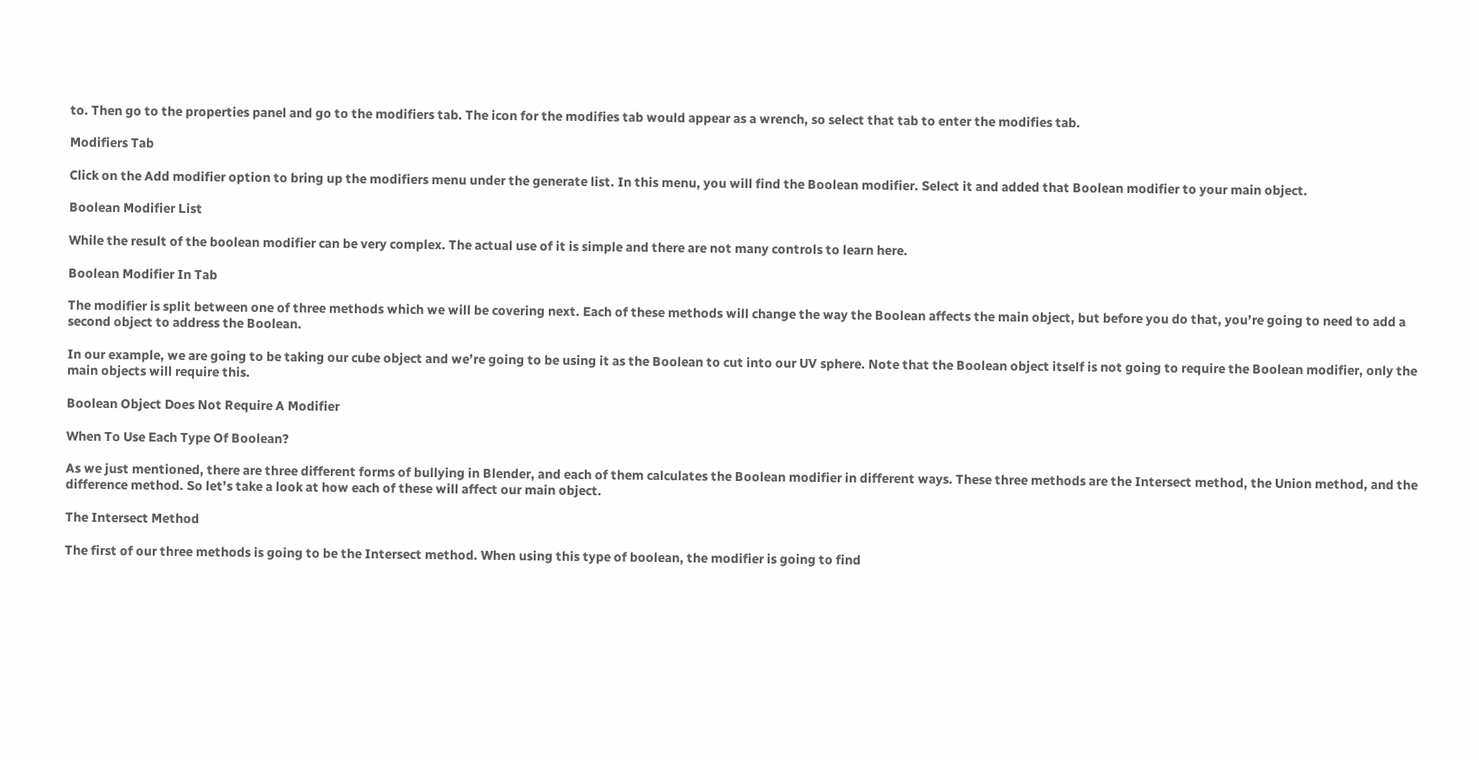to. Then go to the properties panel and go to the modifiers tab. The icon for the modifies tab would appear as a wrench, so select that tab to enter the modifies tab.

Modifiers Tab

Click on the Add modifier option to bring up the modifiers menu under the generate list. In this menu, you will find the Boolean modifier. Select it and added that Boolean modifier to your main object.

Boolean Modifier List

While the result of the boolean modifier can be very complex. The actual use of it is simple and there are not many controls to learn here.

Boolean Modifier In Tab

The modifier is split between one of three methods which we will be covering next. Each of these methods will change the way the Boolean affects the main object, but before you do that, you’re going to need to add a second object to address the Boolean.

In our example, we are going to be taking our cube object and we’re going to be using it as the Boolean to cut into our UV sphere. Note that the Boolean object itself is not going to require the Boolean modifier, only the main objects will require this.

Boolean Object Does Not Require A Modifier

When To Use Each Type Of Boolean?

As we just mentioned, there are three different forms of bullying in Blender, and each of them calculates the Boolean modifier in different ways. These three methods are the Intersect method, the Union method, and the difference method. So let’s take a look at how each of these will affect our main object.

The Intersect Method

The first of our three methods is going to be the Intersect method. When using this type of boolean, the modifier is going to find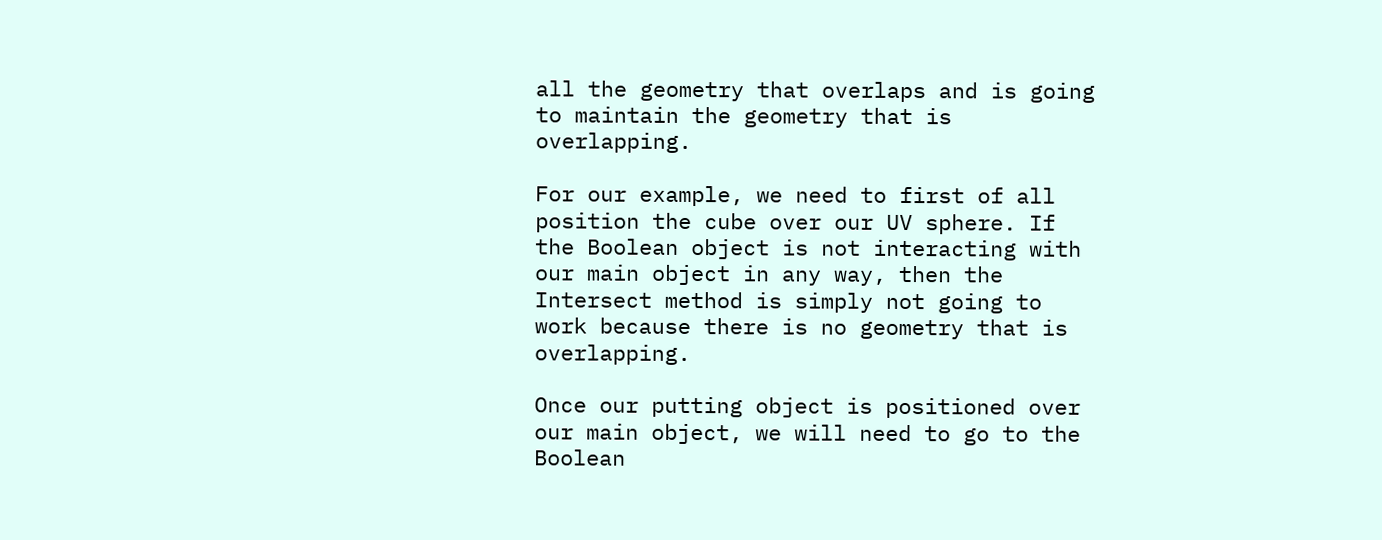all the geometry that overlaps and is going to maintain the geometry that is overlapping.

For our example, we need to first of all position the cube over our UV sphere. If the Boolean object is not interacting with our main object in any way, then the Intersect method is simply not going to work because there is no geometry that is overlapping.

Once our putting object is positioned over our main object, we will need to go to the Boolean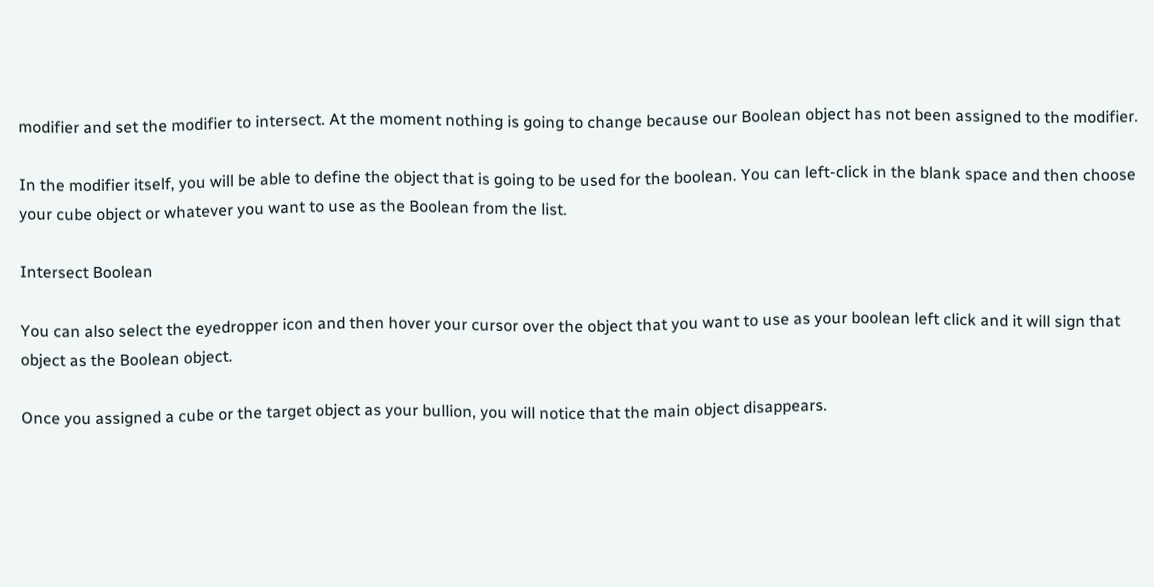modifier and set the modifier to intersect. At the moment nothing is going to change because our Boolean object has not been assigned to the modifier.

In the modifier itself, you will be able to define the object that is going to be used for the boolean. You can left-click in the blank space and then choose your cube object or whatever you want to use as the Boolean from the list.

Intersect Boolean

You can also select the eyedropper icon and then hover your cursor over the object that you want to use as your boolean left click and it will sign that object as the Boolean object.

Once you assigned a cube or the target object as your bullion, you will notice that the main object disappears.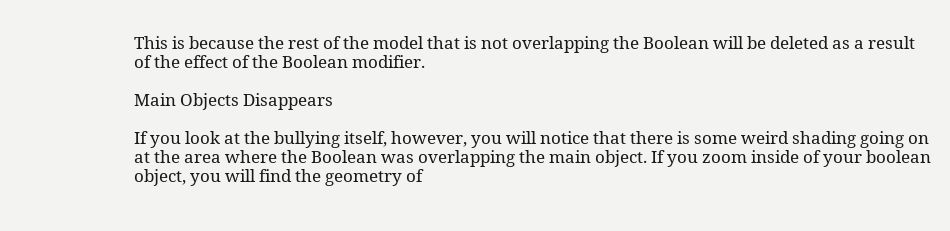This is because the rest of the model that is not overlapping the Boolean will be deleted as a result of the effect of the Boolean modifier.

Main Objects Disappears

If you look at the bullying itself, however, you will notice that there is some weird shading going on at the area where the Boolean was overlapping the main object. If you zoom inside of your boolean object, you will find the geometry of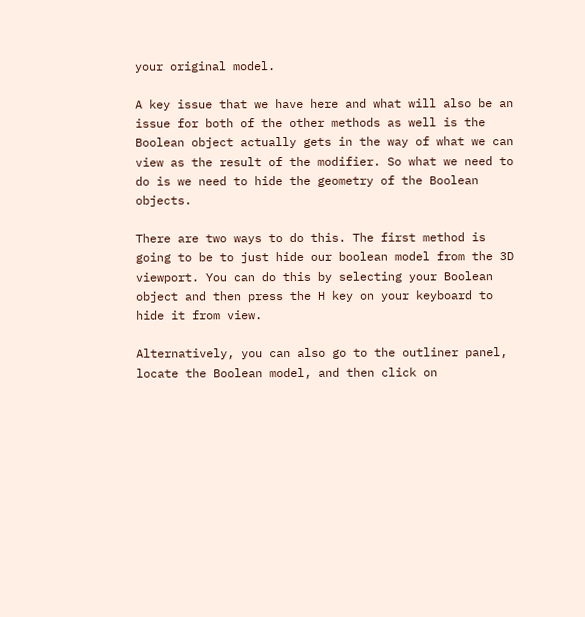your original model.

A key issue that we have here and what will also be an issue for both of the other methods as well is the Boolean object actually gets in the way of what we can view as the result of the modifier. So what we need to do is we need to hide the geometry of the Boolean objects.

There are two ways to do this. The first method is going to be to just hide our boolean model from the 3D viewport. You can do this by selecting your Boolean object and then press the H key on your keyboard to hide it from view.

Alternatively, you can also go to the outliner panel, locate the Boolean model, and then click on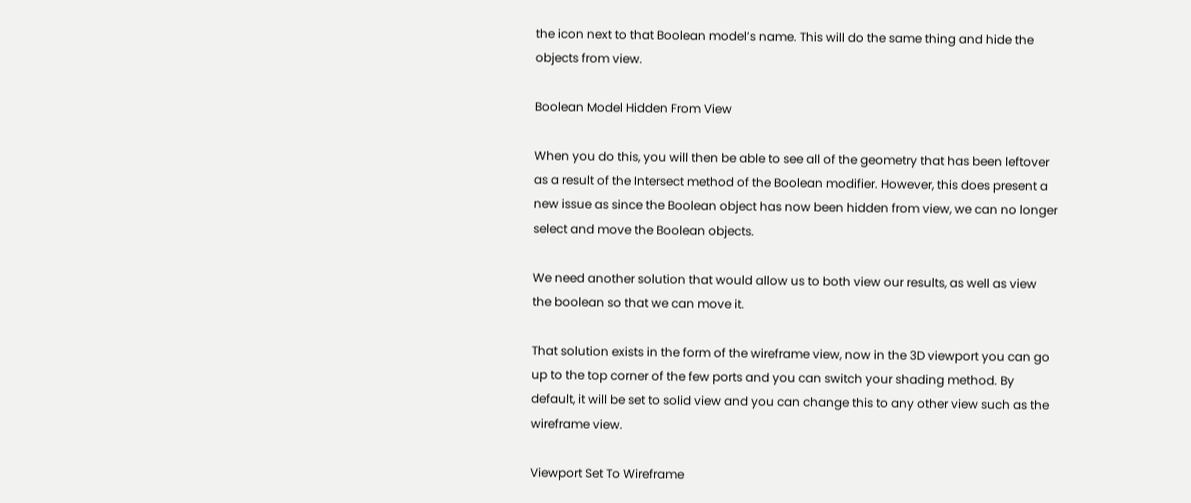the icon next to that Boolean model’s name. This will do the same thing and hide the objects from view.

Boolean Model Hidden From View

When you do this, you will then be able to see all of the geometry that has been leftover as a result of the Intersect method of the Boolean modifier. However, this does present a new issue as since the Boolean object has now been hidden from view, we can no longer select and move the Boolean objects.

We need another solution that would allow us to both view our results, as well as view the boolean so that we can move it.

That solution exists in the form of the wireframe view, now in the 3D viewport you can go up to the top corner of the few ports and you can switch your shading method. By default, it will be set to solid view and you can change this to any other view such as the wireframe view.

Viewport Set To Wireframe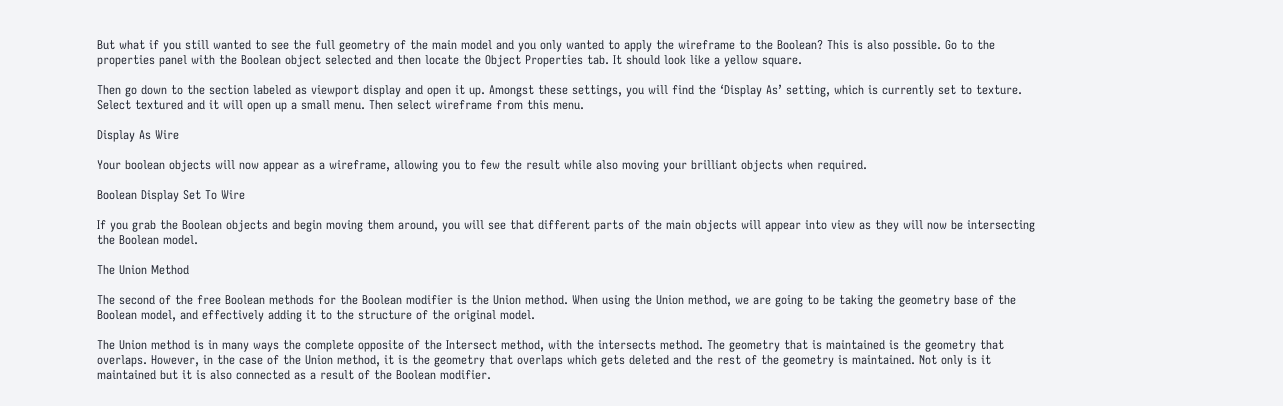But what if you still wanted to see the full geometry of the main model and you only wanted to apply the wireframe to the Boolean? This is also possible. Go to the properties panel with the Boolean object selected and then locate the Object Properties tab. It should look like a yellow square.

Then go down to the section labeled as viewport display and open it up. Amongst these settings, you will find the ‘Display As’ setting, which is currently set to texture. Select textured and it will open up a small menu. Then select wireframe from this menu.

Display As Wire

Your boolean objects will now appear as a wireframe, allowing you to few the result while also moving your brilliant objects when required.

Boolean Display Set To Wire

If you grab the Boolean objects and begin moving them around, you will see that different parts of the main objects will appear into view as they will now be intersecting the Boolean model.

The Union Method

The second of the free Boolean methods for the Boolean modifier is the Union method. When using the Union method, we are going to be taking the geometry base of the Boolean model, and effectively adding it to the structure of the original model.

The Union method is in many ways the complete opposite of the Intersect method, with the intersects method. The geometry that is maintained is the geometry that overlaps. However, in the case of the Union method, it is the geometry that overlaps which gets deleted and the rest of the geometry is maintained. Not only is it maintained but it is also connected as a result of the Boolean modifier.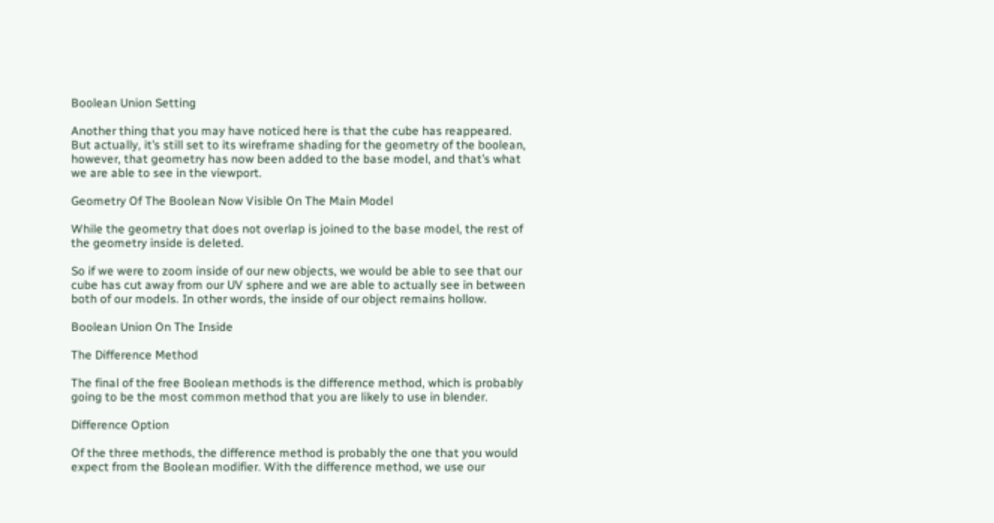Boolean Union Setting

Another thing that you may have noticed here is that the cube has reappeared. But actually, it’s still set to its wireframe shading for the geometry of the boolean, however, that geometry has now been added to the base model, and that’s what we are able to see in the viewport.

Geometry Of The Boolean Now Visible On The Main Model

While the geometry that does not overlap is joined to the base model, the rest of the geometry inside is deleted.

So if we were to zoom inside of our new objects, we would be able to see that our cube has cut away from our UV sphere and we are able to actually see in between both of our models. In other words, the inside of our object remains hollow.

Boolean Union On The Inside

The Difference Method

The final of the free Boolean methods is the difference method, which is probably going to be the most common method that you are likely to use in blender.

Difference Option

Of the three methods, the difference method is probably the one that you would expect from the Boolean modifier. With the difference method, we use our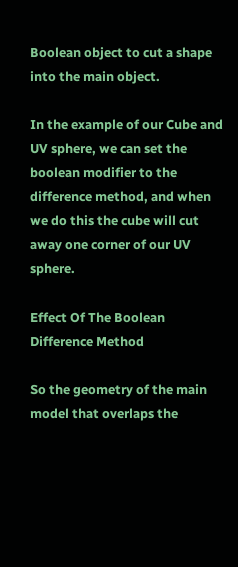Boolean object to cut a shape into the main object.

In the example of our Cube and UV sphere, we can set the boolean modifier to the difference method, and when we do this the cube will cut away one corner of our UV sphere.

Effect Of The Boolean Difference Method

So the geometry of the main model that overlaps the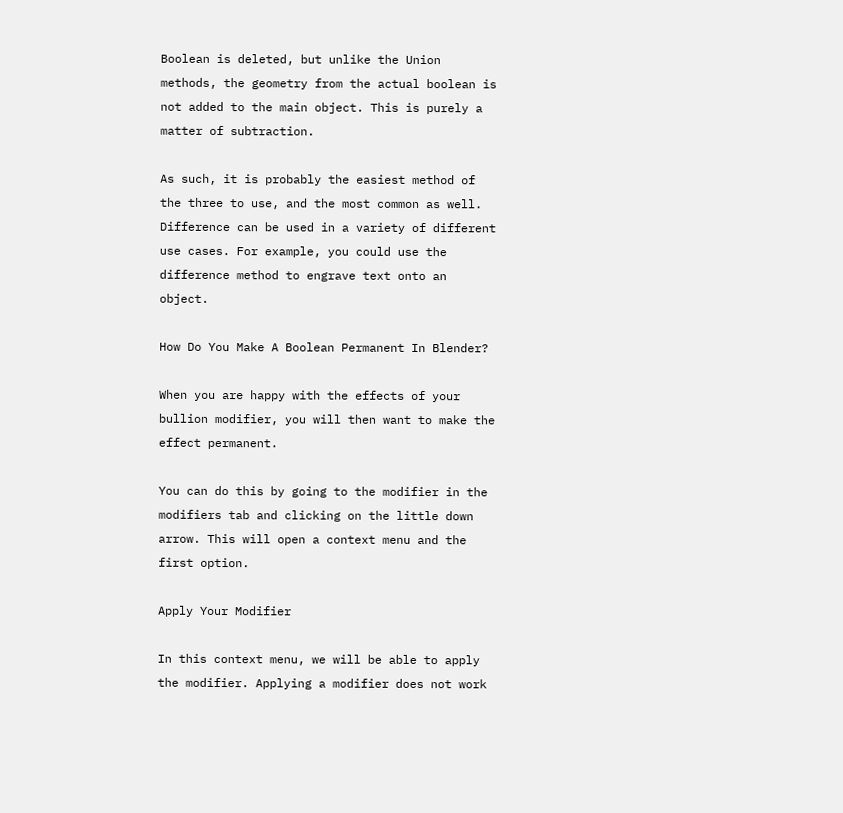Boolean is deleted, but unlike the Union methods, the geometry from the actual boolean is not added to the main object. This is purely a matter of subtraction.

As such, it is probably the easiest method of the three to use, and the most common as well. Difference can be used in a variety of different use cases. For example, you could use the difference method to engrave text onto an object.

How Do You Make A Boolean Permanent In Blender?

When you are happy with the effects of your bullion modifier, you will then want to make the effect permanent.

You can do this by going to the modifier in the modifiers tab and clicking on the little down arrow. This will open a context menu and the first option.

Apply Your Modifier

In this context menu, we will be able to apply the modifier. Applying a modifier does not work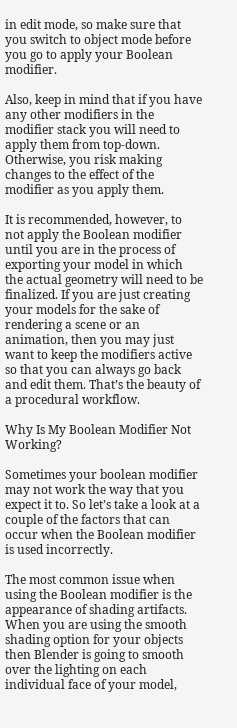in edit mode, so make sure that you switch to object mode before you go to apply your Boolean modifier.

Also, keep in mind that if you have any other modifiers in the modifier stack you will need to apply them from top-down. Otherwise, you risk making changes to the effect of the modifier as you apply them.

It is recommended, however, to not apply the Boolean modifier until you are in the process of exporting your model in which the actual geometry will need to be finalized. If you are just creating your models for the sake of rendering a scene or an animation, then you may just want to keep the modifiers active so that you can always go back and edit them. That’s the beauty of a procedural workflow.

Why Is My Boolean Modifier Not Working?

Sometimes your boolean modifier may not work the way that you expect it to. So let’s take a look at a couple of the factors that can occur when the Boolean modifier is used incorrectly.

The most common issue when using the Boolean modifier is the appearance of shading artifacts. When you are using the smooth shading option for your objects then Blender is going to smooth over the lighting on each individual face of your model,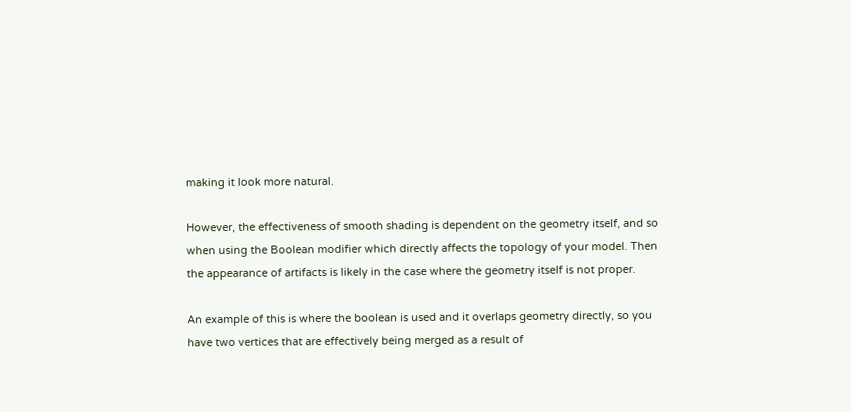making it look more natural.

However, the effectiveness of smooth shading is dependent on the geometry itself, and so when using the Boolean modifier which directly affects the topology of your model. Then the appearance of artifacts is likely in the case where the geometry itself is not proper.

An example of this is where the boolean is used and it overlaps geometry directly, so you have two vertices that are effectively being merged as a result of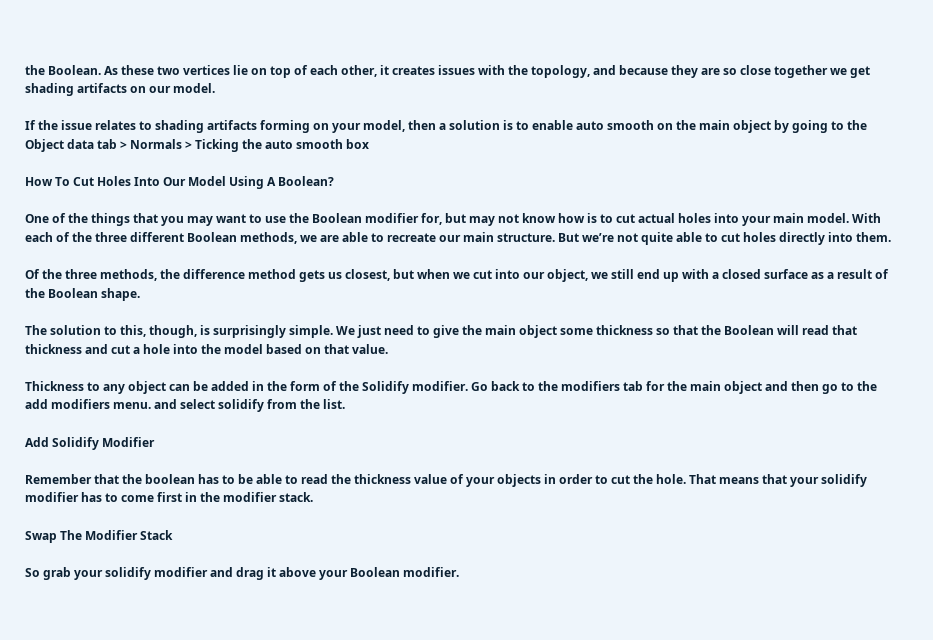the Boolean. As these two vertices lie on top of each other, it creates issues with the topology, and because they are so close together we get shading artifacts on our model.

If the issue relates to shading artifacts forming on your model, then a solution is to enable auto smooth on the main object by going to the Object data tab > Normals > Ticking the auto smooth box

How To Cut Holes Into Our Model Using A Boolean?

One of the things that you may want to use the Boolean modifier for, but may not know how is to cut actual holes into your main model. With each of the three different Boolean methods, we are able to recreate our main structure. But we’re not quite able to cut holes directly into them.

Of the three methods, the difference method gets us closest, but when we cut into our object, we still end up with a closed surface as a result of the Boolean shape.

The solution to this, though, is surprisingly simple. We just need to give the main object some thickness so that the Boolean will read that thickness and cut a hole into the model based on that value.

Thickness to any object can be added in the form of the Solidify modifier. Go back to the modifiers tab for the main object and then go to the add modifiers menu. and select solidify from the list.

Add Solidify Modifier

Remember that the boolean has to be able to read the thickness value of your objects in order to cut the hole. That means that your solidify modifier has to come first in the modifier stack.

Swap The Modifier Stack

So grab your solidify modifier and drag it above your Boolean modifier.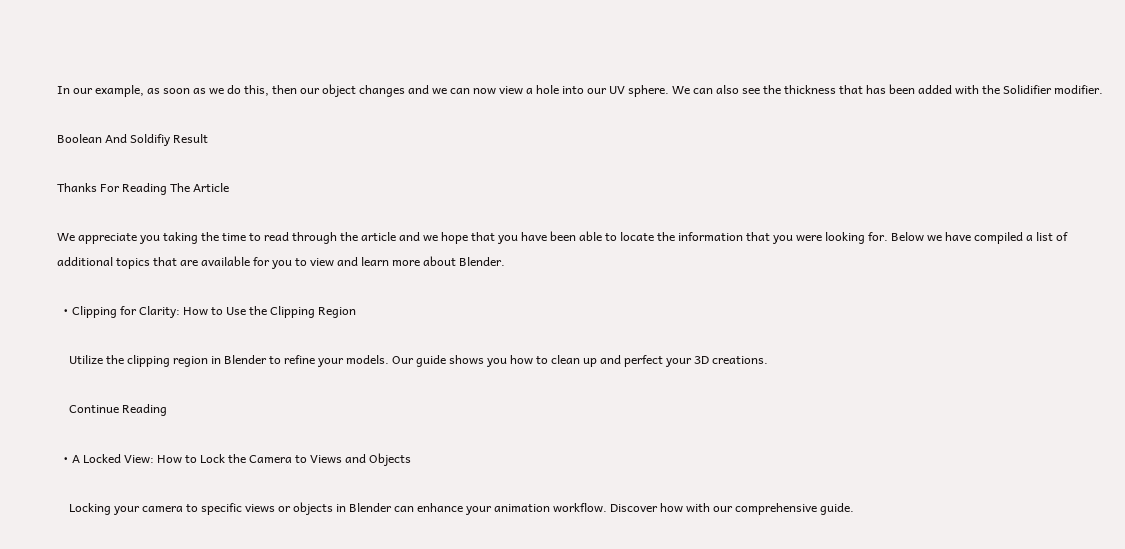In our example, as soon as we do this, then our object changes and we can now view a hole into our UV sphere. We can also see the thickness that has been added with the Solidifier modifier.

Boolean And Soldifiy Result

Thanks For Reading The Article

We appreciate you taking the time to read through the article and we hope that you have been able to locate the information that you were looking for. Below we have compiled a list of additional topics that are available for you to view and learn more about Blender.

  • Clipping for Clarity: How to Use the Clipping Region

    Utilize the clipping region in Blender to refine your models. Our guide shows you how to clean up and perfect your 3D creations.

    Continue Reading

  • A Locked View: How to Lock the Camera to Views and Objects

    Locking your camera to specific views or objects in Blender can enhance your animation workflow. Discover how with our comprehensive guide.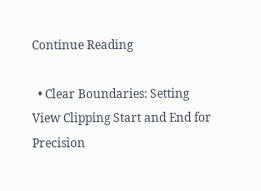Continue Reading

  • Clear Boundaries: Setting View Clipping Start and End for Precision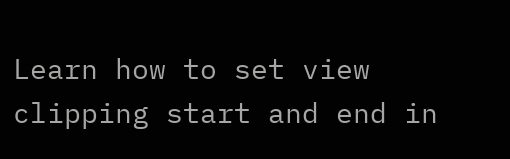Learn how to set view clipping start and end in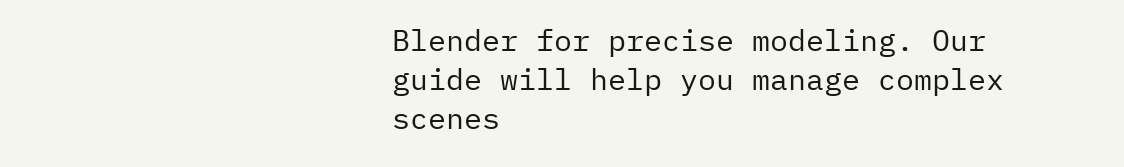Blender for precise modeling. Our guide will help you manage complex scenes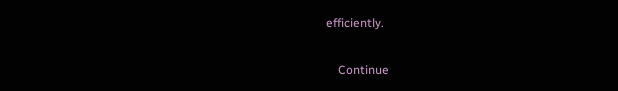efficiently.

    Continue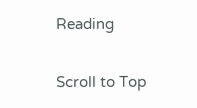Reading

Scroll to Top